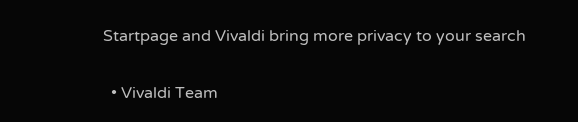Startpage and Vivaldi bring more privacy to your search

  • Vivaldi Team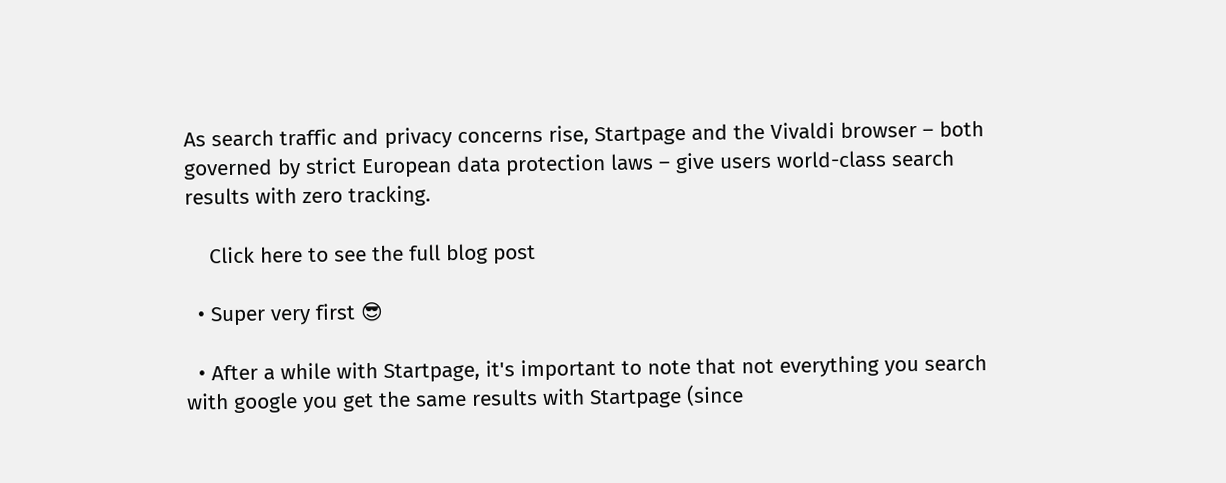As search traffic and privacy concerns rise, Startpage and the Vivaldi browser – both governed by strict European data protection laws – give users world-class search results with zero tracking.

    Click here to see the full blog post

  • Super very first 😎

  • After a while with Startpage, it's important to note that not everything you search with google you get the same results with Startpage (since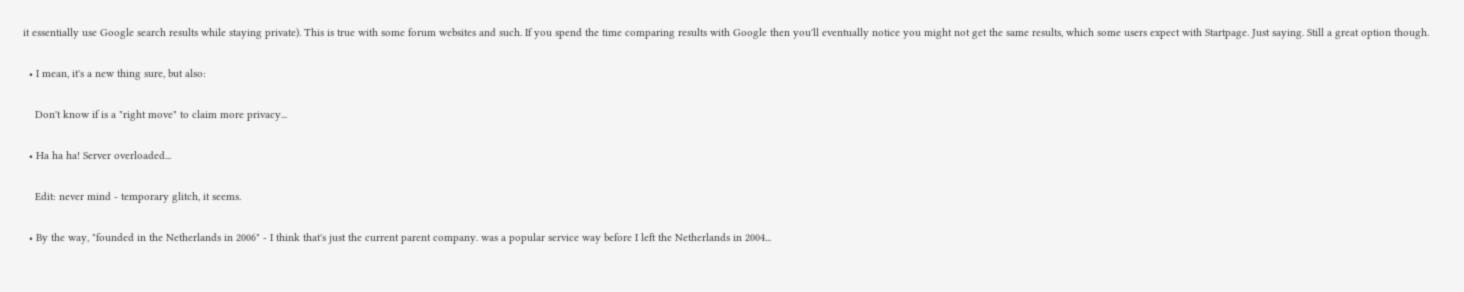it essentially use Google search results while staying private). This is true with some forum websites and such. If you spend the time comparing results with Google then you'll eventually notice you might not get the same results, which some users expect with Startpage. Just saying. Still a great option though.

  • I mean, it's a new thing sure, but also:

    Don't know if is a "right move" to claim more privacy...

  • Ha ha ha! Server overloaded...

    Edit: never mind - temporary glitch, it seems.

  • By the way, "founded in the Netherlands in 2006" - I think that's just the current parent company. was a popular service way before I left the Netherlands in 2004...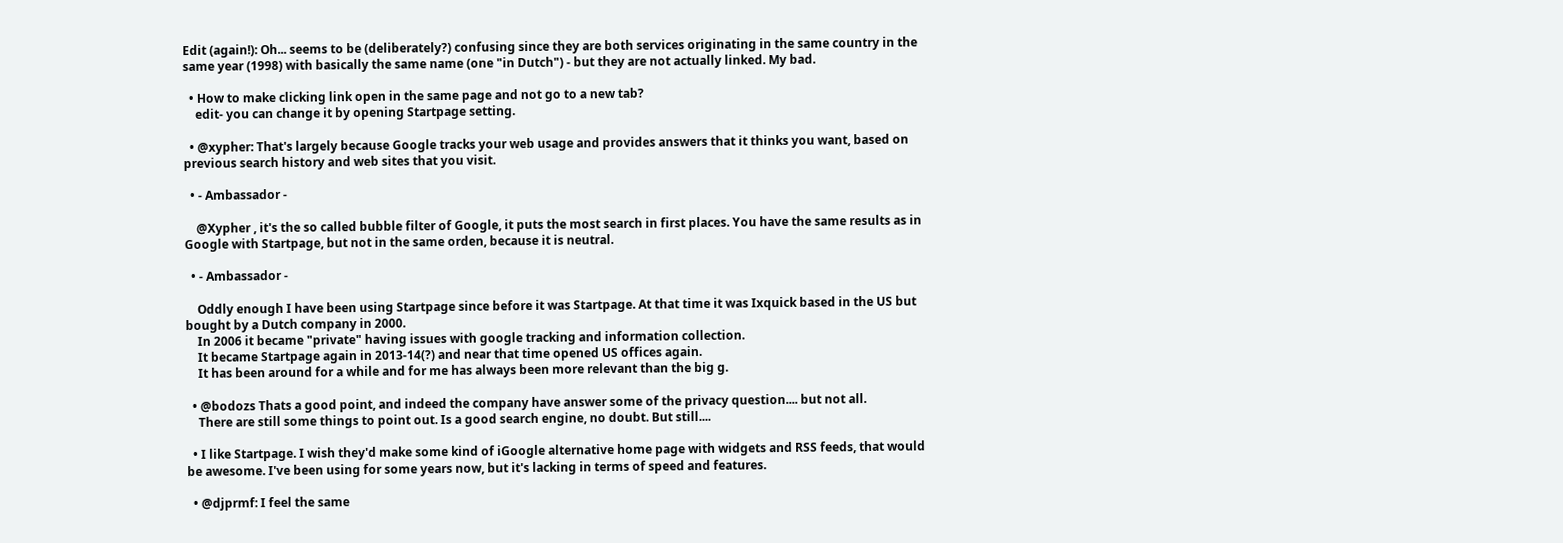Edit (again!): Oh... seems to be (deliberately?) confusing since they are both services originating in the same country in the same year (1998) with basically the same name (one "in Dutch") - but they are not actually linked. My bad.

  • How to make clicking link open in the same page and not go to a new tab?
    edit- you can change it by opening Startpage setting.

  • @xypher: That's largely because Google tracks your web usage and provides answers that it thinks you want, based on previous search history and web sites that you visit.

  • - Ambassador -

    @Xypher , it's the so called bubble filter of Google, it puts the most search in first places. You have the same results as in Google with Startpage, but not in the same orden, because it is neutral.

  • - Ambassador -

    Oddly enough I have been using Startpage since before it was Startpage. At that time it was Ixquick based in the US but bought by a Dutch company in 2000.
    In 2006 it became "private" having issues with google tracking and information collection.
    It became Startpage again in 2013-14(?) and near that time opened US offices again.
    It has been around for a while and for me has always been more relevant than the big g.

  • @bodozs Thats a good point, and indeed the company have answer some of the privacy question.... but not all.
    There are still some things to point out. Is a good search engine, no doubt. But still....

  • I like Startpage. I wish they'd make some kind of iGoogle alternative home page with widgets and RSS feeds, that would be awesome. I've been using for some years now, but it's lacking in terms of speed and features.

  • @djprmf: I feel the same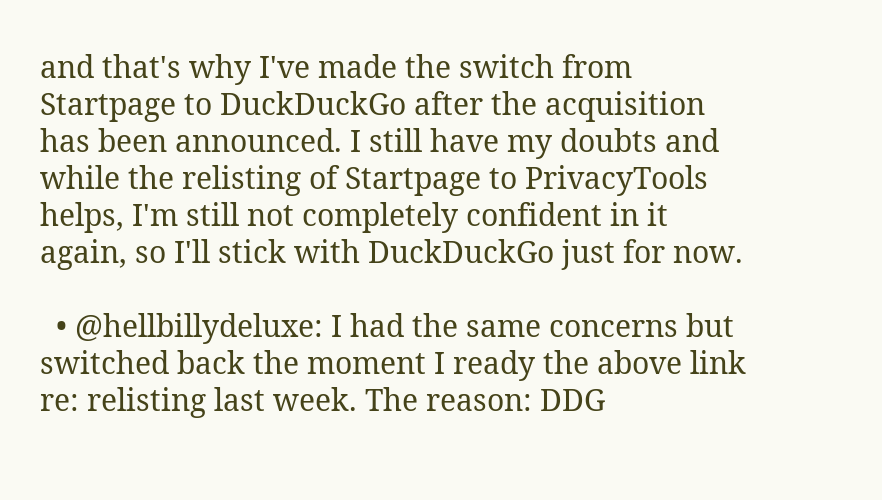and that's why I've made the switch from Startpage to DuckDuckGo after the acquisition has been announced. I still have my doubts and while the relisting of Startpage to PrivacyTools helps, I'm still not completely confident in it again, so I'll stick with DuckDuckGo just for now.

  • @hellbillydeluxe: I had the same concerns but switched back the moment I ready the above link re: relisting last week. The reason: DDG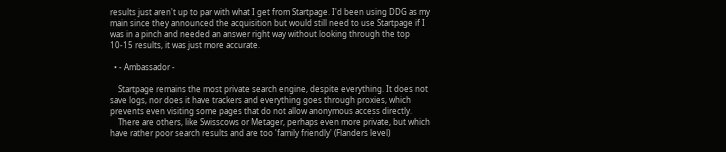results just aren't up to par with what I get from Startpage. I'd been using DDG as my main since they announced the acquisition but would still need to use Startpage if I was in a pinch and needed an answer right way without looking through the top 10-15 results, it was just more accurate.

  • - Ambassador -

    Startpage remains the most private search engine, despite everything. It does not save logs, nor does it have trackers and everything goes through proxies, which prevents even visiting some pages that do not allow anonymous access directly.
    There are others, like Swisscows or Metager, perhaps even more private, but which have rather poor search results and are too 'family friendly' (Flanders level)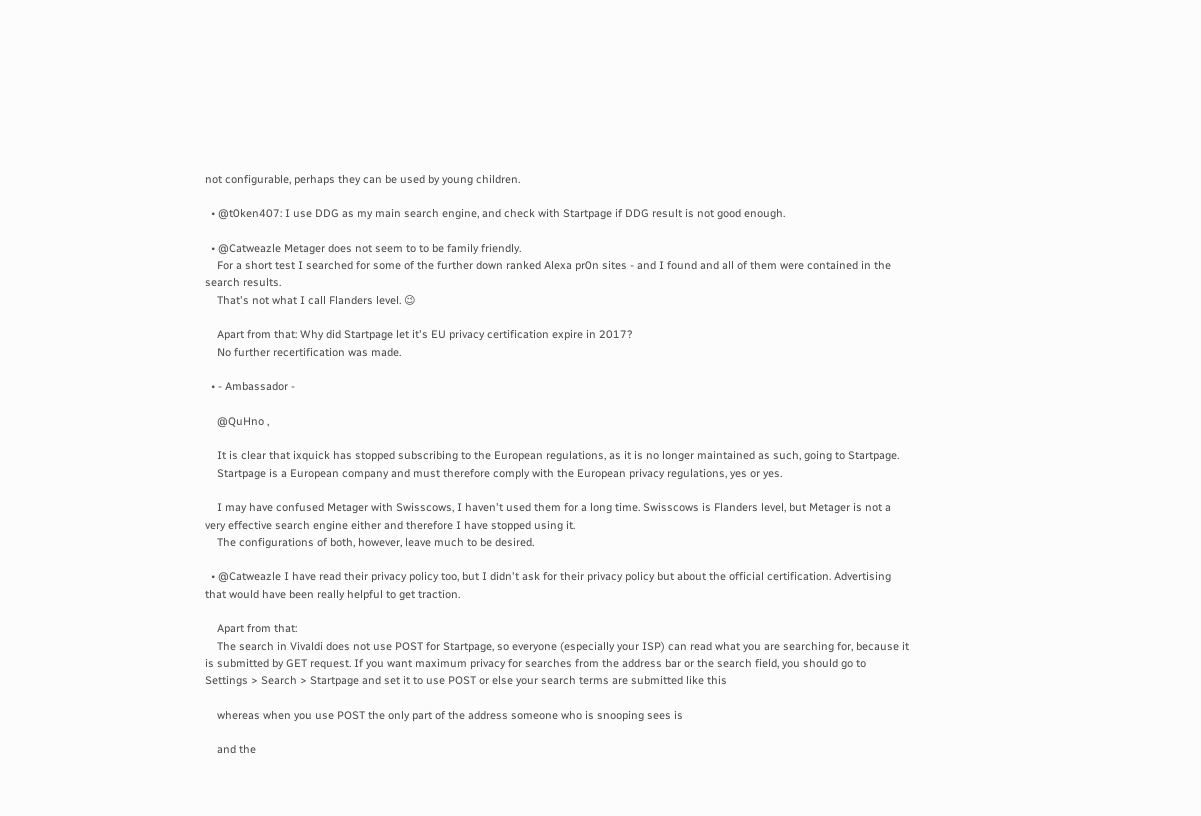not configurable, perhaps they can be used by young children.

  • @t0ken407: I use DDG as my main search engine, and check with Startpage if DDG result is not good enough.

  • @Catweazle Metager does not seem to to be family friendly.
    For a short test I searched for some of the further down ranked Alexa pr0n sites - and I found and all of them were contained in the search results.
    That's not what I call Flanders level. 😉

    Apart from that: Why did Startpage let it's EU privacy certification expire in 2017?
    No further recertification was made.

  • - Ambassador -

    @QuHno ,

    It is clear that ixquick has stopped subscribing to the European regulations, as it is no longer maintained as such, going to Startpage.
    Startpage is a European company and must therefore comply with the European privacy regulations, yes or yes.

    I may have confused Metager with Swisscows, I haven't used them for a long time. Swisscows is Flanders level, but Metager is not a very effective search engine either and therefore I have stopped using it.
    The configurations of both, however, leave much to be desired.

  • @Catweazle I have read their privacy policy too, but I didn't ask for their privacy policy but about the official certification. Advertising that would have been really helpful to get traction.

    Apart from that:
    The search in Vivaldi does not use POST for Startpage, so everyone (especially your ISP) can read what you are searching for, because it is submitted by GET request. If you want maximum privacy for searches from the address bar or the search field, you should go to Settings > Search > Startpage and set it to use POST or else your search terms are submitted like this

    whereas when you use POST the only part of the address someone who is snooping sees is

    and the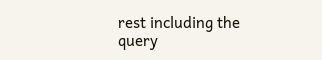rest including the query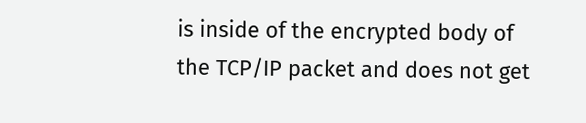is inside of the encrypted body of the TCP/IP packet and does not get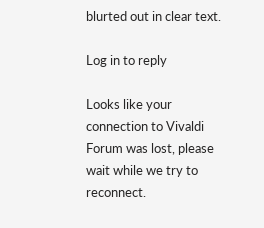blurted out in clear text.

Log in to reply

Looks like your connection to Vivaldi Forum was lost, please wait while we try to reconnect.